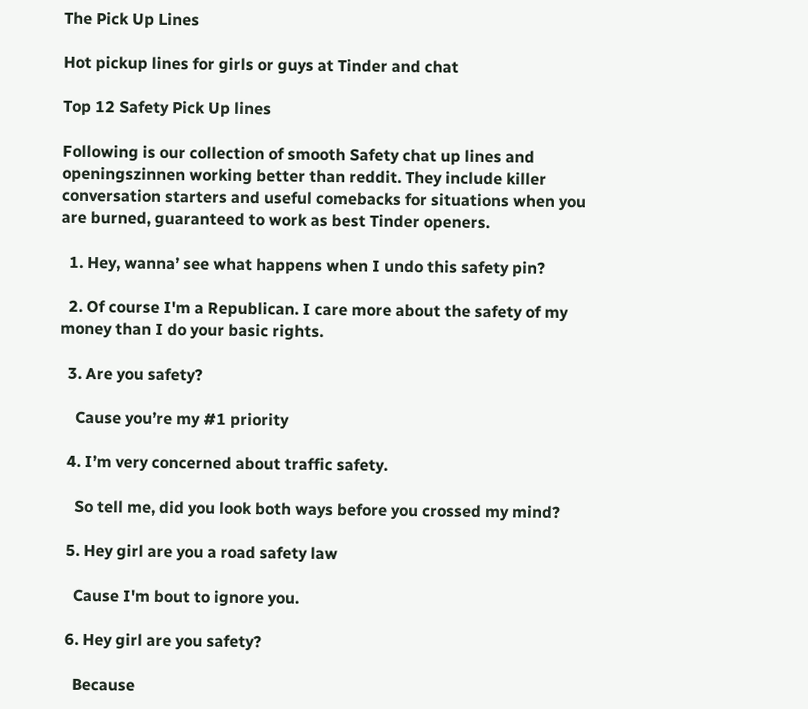The Pick Up Lines

Hot pickup lines for girls or guys at Tinder and chat

Top 12 Safety Pick Up lines

Following is our collection of smooth Safety chat up lines and openingszinnen working better than reddit. They include killer conversation starters and useful comebacks for situations when you are burned, guaranteed to work as best Tinder openers.

  1. Hey, wanna’ see what happens when I undo this safety pin?

  2. Of course I'm a Republican. I care more about the safety of my money than I do your basic rights.

  3. Are you safety?

    Cause you’re my #1 priority

  4. I’m very concerned about traffic safety.

    So tell me, did you look both ways before you crossed my mind?

  5. Hey girl are you a road safety law

    Cause I'm bout to ignore you.

  6. Hey girl are you safety?

    Because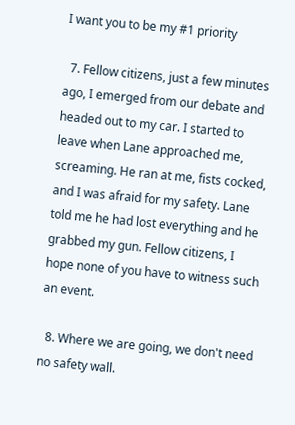I want you to be my #1 priority

  7. Fellow citizens, just a few minutes ago, I emerged from our debate and headed out to my car. I started to leave when Lane approached me, screaming. He ran at me, fists cocked, and I was afraid for my safety. Lane told me he had lost everything and he grabbed my gun. Fellow citizens, I hope none of you have to witness such an event.

  8. Where we are going, we don't need no safety wall.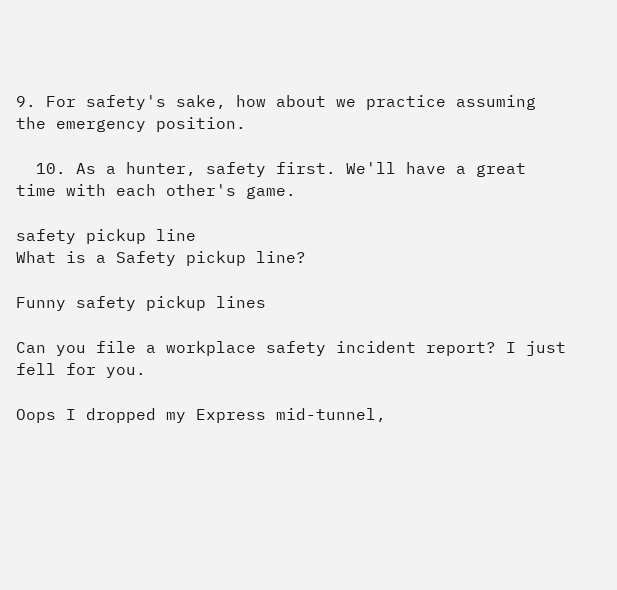9. For safety's sake, how about we practice assuming the emergency position.

  10. As a hunter, safety first. We'll have a great time with each other's game.

safety pickup line
What is a Safety pickup line?

Funny safety pickup lines

Can you file a workplace safety incident report? I just fell for you.

Oops I dropped my Express mid-tunnel,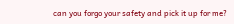can you forgo your safety and pick it up for me?